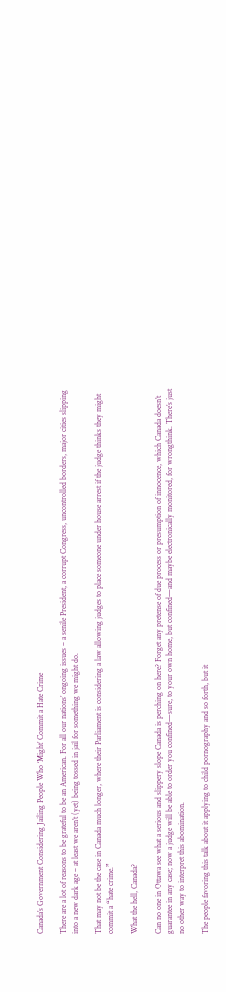Canada’s Government Considering Jailing People Who ‘Might’ Commit a Hate Crime

There are a lot of reasons to be grateful to be an American. For all our nations’ ongoing issues – a senile President, a corrupt Congress, uncontrolled borders, major cities slipping into a new dark age – at least we aren’t (yet) being tossed in jail for something we might do.

That may not be the case in Canada much longer, where their Parliament is considering a law allowing judges to place someone under house arrest if the judge thinks they might commit a “hate crime.”

What the hell, Canada?

Can no one in Ottawa see what a serious and slippery slope Canada is perching on here? Forget any pretense of due process or presumption of innocence, which Canada doesn’t guarantee in any case; now a judge will be able to order you confined—sure, to your own home, but confined—and maybe electronically monitored, for wrongthink. There’s just no other way to interpret this abomination.

The people favoring this talk about it applying to child pornography and so forth, but it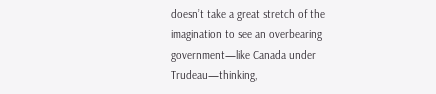doesn’t take a great stretch of the imagination to see an overbearing government—like Canada under Trudeau—thinking,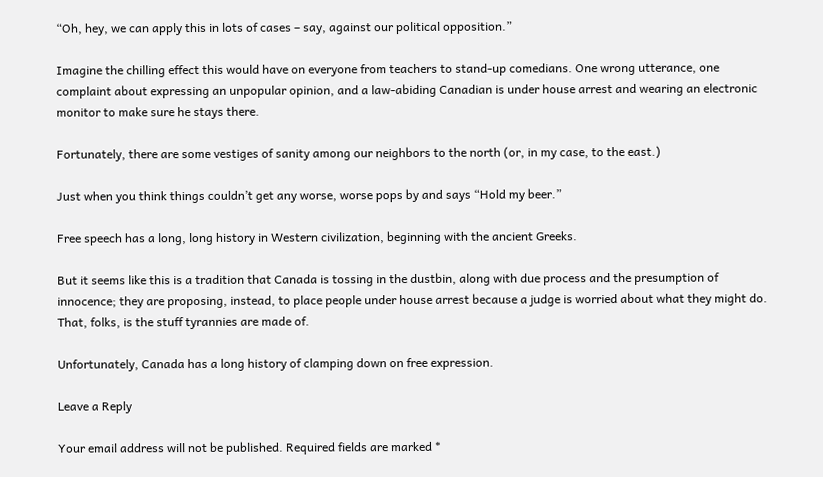“Oh, hey, we can apply this in lots of cases – say, against our political opposition.”

Imagine the chilling effect this would have on everyone from teachers to stand-up comedians. One wrong utterance, one complaint about expressing an unpopular opinion, and a law-abiding Canadian is under house arrest and wearing an electronic monitor to make sure he stays there.

Fortunately, there are some vestiges of sanity among our neighbors to the north (or, in my case, to the east.)

Just when you think things couldn’t get any worse, worse pops by and says “Hold my beer.”

Free speech has a long, long history in Western civilization, beginning with the ancient Greeks.

But it seems like this is a tradition that Canada is tossing in the dustbin, along with due process and the presumption of innocence; they are proposing, instead, to place people under house arrest because a judge is worried about what they might do. That, folks, is the stuff tyrannies are made of.

Unfortunately, Canada has a long history of clamping down on free expression.

Leave a Reply

Your email address will not be published. Required fields are marked *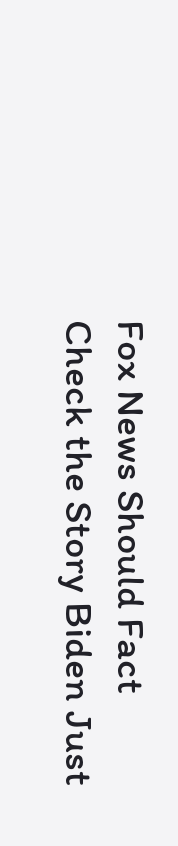Fox News Should Fact Check the Story Biden Just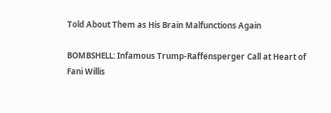Told About Them as His Brain Malfunctions Again

BOMBSHELL: Infamous Trump-Raffensperger Call at Heart of Fani Willis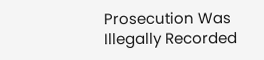Prosecution Was Illegally Recorded